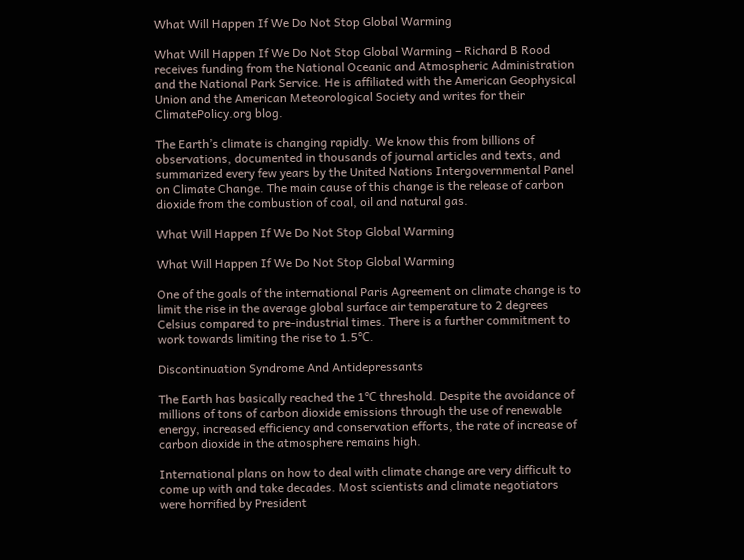What Will Happen If We Do Not Stop Global Warming

What Will Happen If We Do Not Stop Global Warming – Richard B Rood receives funding from the National Oceanic and Atmospheric Administration and the National Park Service. He is affiliated with the American Geophysical Union and the American Meteorological Society and writes for their ClimatePolicy.org blog.

The Earth’s climate is changing rapidly. We know this from billions of observations, documented in thousands of journal articles and texts, and summarized every few years by the United Nations Intergovernmental Panel on Climate Change. The main cause of this change is the release of carbon dioxide from the combustion of coal, oil and natural gas.

What Will Happen If We Do Not Stop Global Warming

What Will Happen If We Do Not Stop Global Warming

One of the goals of the international Paris Agreement on climate change is to limit the rise in the average global surface air temperature to 2 degrees Celsius compared to pre-industrial times. There is a further commitment to work towards limiting the rise to 1.5℃.

Discontinuation Syndrome And Antidepressants

The Earth has basically reached the 1℃ threshold. Despite the avoidance of millions of tons of carbon dioxide emissions through the use of renewable energy, increased efficiency and conservation efforts, the rate of increase of carbon dioxide in the atmosphere remains high.

International plans on how to deal with climate change are very difficult to come up with and take decades. Most scientists and climate negotiators were horrified by President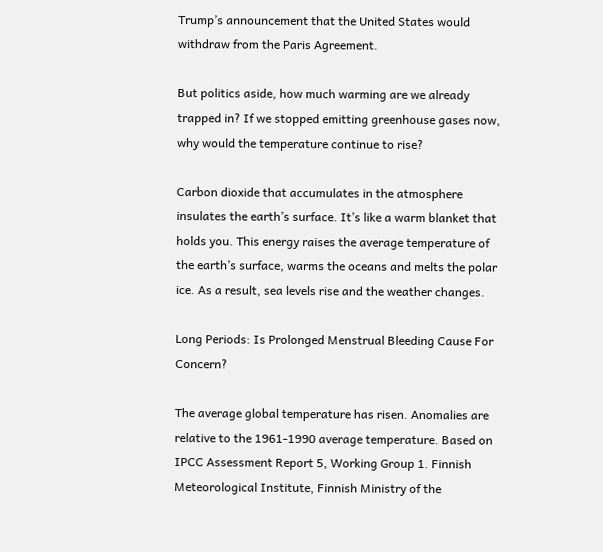Trump’s announcement that the United States would withdraw from the Paris Agreement.

But politics aside, how much warming are we already trapped in? If we stopped emitting greenhouse gases now, why would the temperature continue to rise?

Carbon dioxide that accumulates in the atmosphere insulates the earth’s surface. It’s like a warm blanket that holds you. This energy raises the average temperature of the earth’s surface, warms the oceans and melts the polar ice. As a result, sea levels rise and the weather changes.

Long Periods: Is Prolonged Menstrual Bleeding Cause For Concern?

The average global temperature has risen. Anomalies are relative to the 1961-1990 average temperature. Based on IPCC Assessment Report 5, Working Group 1. Finnish Meteorological Institute, Finnish Ministry of the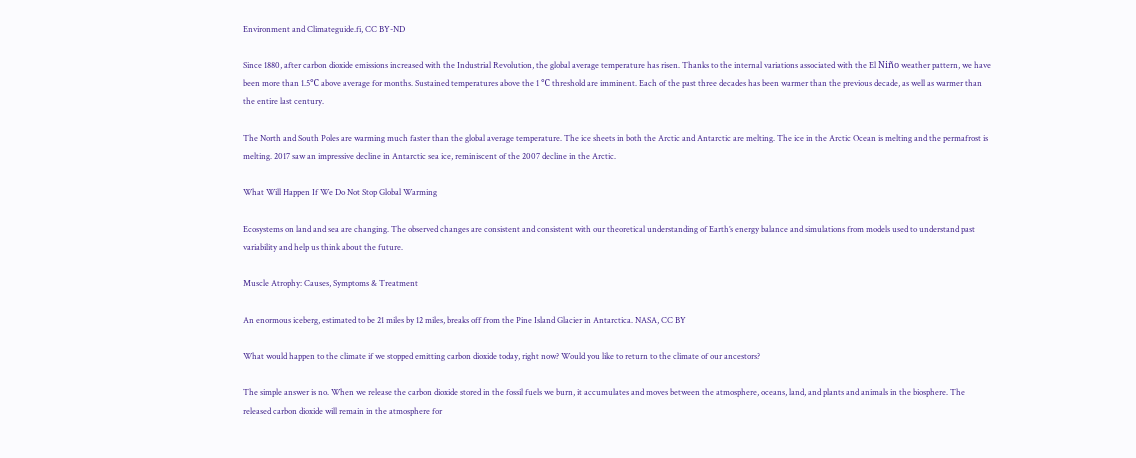Environment and Climateguide.fi, CC BY-ND

Since 1880, after carbon dioxide emissions increased with the Industrial Revolution, the global average temperature has risen. Thanks to the internal variations associated with the El Niño weather pattern, we have been more than 1.5℃ above average for months. Sustained temperatures above the 1 ℃ threshold are imminent. Each of the past three decades has been warmer than the previous decade, as well as warmer than the entire last century.

The North and South Poles are warming much faster than the global average temperature. The ice sheets in both the Arctic and Antarctic are melting. The ice in the Arctic Ocean is melting and the permafrost is melting. 2017 saw an impressive decline in Antarctic sea ice, reminiscent of the 2007 decline in the Arctic.

What Will Happen If We Do Not Stop Global Warming

Ecosystems on land and sea are changing. The observed changes are consistent and consistent with our theoretical understanding of Earth’s energy balance and simulations from models used to understand past variability and help us think about the future.

Muscle Atrophy: Causes, Symptoms & Treatment

An enormous iceberg, estimated to be 21 miles by 12 miles, breaks off from the Pine Island Glacier in Antarctica. NASA, CC BY

What would happen to the climate if we stopped emitting carbon dioxide today, right now? Would you like to return to the climate of our ancestors?

The simple answer is no. When we release the carbon dioxide stored in the fossil fuels we burn, it accumulates and moves between the atmosphere, oceans, land, and plants and animals in the biosphere. The released carbon dioxide will remain in the atmosphere for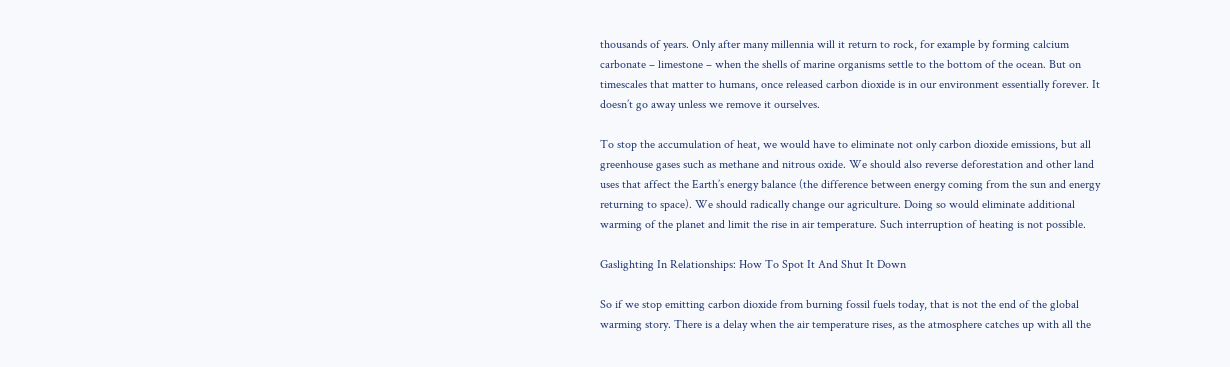thousands of years. Only after many millennia will it return to rock, for example by forming calcium carbonate – limestone – when the shells of marine organisms settle to the bottom of the ocean. But on timescales that matter to humans, once released carbon dioxide is in our environment essentially forever. It doesn’t go away unless we remove it ourselves.

To stop the accumulation of heat, we would have to eliminate not only carbon dioxide emissions, but all greenhouse gases such as methane and nitrous oxide. We should also reverse deforestation and other land uses that affect the Earth’s energy balance (the difference between energy coming from the sun and energy returning to space). We should radically change our agriculture. Doing so would eliminate additional warming of the planet and limit the rise in air temperature. Such interruption of heating is not possible.

Gaslighting In Relationships: How To Spot It And Shut It Down

So if we stop emitting carbon dioxide from burning fossil fuels today, that is not the end of the global warming story. There is a delay when the air temperature rises, as the atmosphere catches up with all the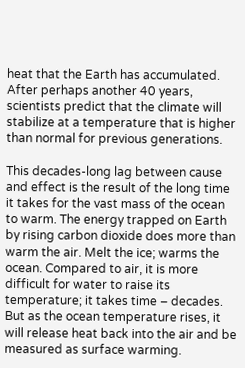heat that the Earth has accumulated. After perhaps another 40 years, scientists predict that the climate will stabilize at a temperature that is higher than normal for previous generations.

This decades-long lag between cause and effect is the result of the long time it takes for the vast mass of the ocean to warm. The energy trapped on Earth by rising carbon dioxide does more than warm the air. Melt the ice; warms the ocean. Compared to air, it is more difficult for water to raise its temperature; it takes time – decades. But as the ocean temperature rises, it will release heat back into the air and be measured as surface warming.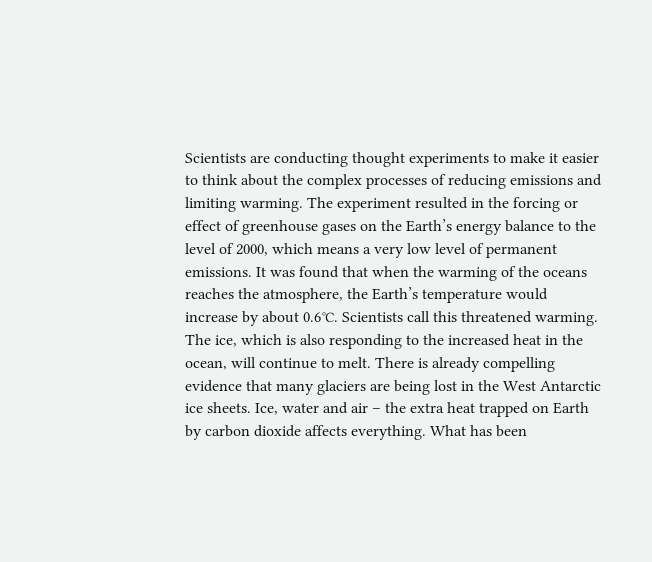Scientists are conducting thought experiments to make it easier to think about the complex processes of reducing emissions and limiting warming. The experiment resulted in the forcing or effect of greenhouse gases on the Earth’s energy balance to the level of 2000, which means a very low level of permanent emissions. It was found that when the warming of the oceans reaches the atmosphere, the Earth’s temperature would increase by about 0.6℃. Scientists call this threatened warming. The ice, which is also responding to the increased heat in the ocean, will continue to melt. There is already compelling evidence that many glaciers are being lost in the West Antarctic ice sheets. Ice, water and air – the extra heat trapped on Earth by carbon dioxide affects everything. What has been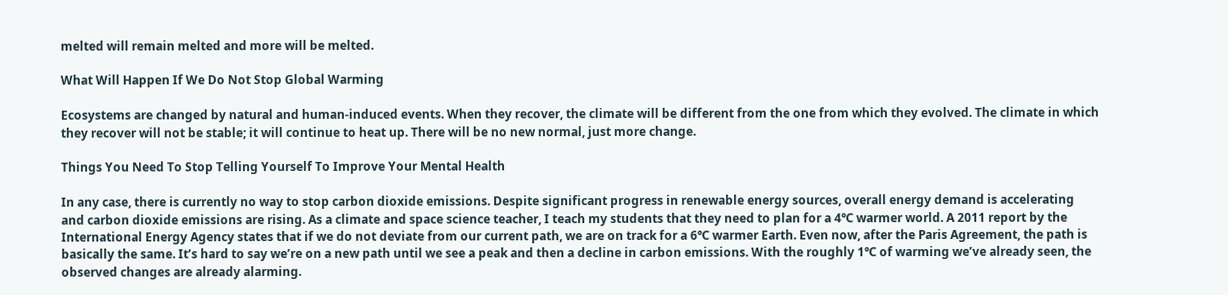melted will remain melted and more will be melted.

What Will Happen If We Do Not Stop Global Warming

Ecosystems are changed by natural and human-induced events. When they recover, the climate will be different from the one from which they evolved. The climate in which they recover will not be stable; it will continue to heat up. There will be no new normal, just more change.

Things You Need To Stop Telling Yourself To Improve Your Mental Health

In any case, there is currently no way to stop carbon dioxide emissions. Despite significant progress in renewable energy sources, overall energy demand is accelerating and carbon dioxide emissions are rising. As a climate and space science teacher, I teach my students that they need to plan for a 4℃ warmer world. A 2011 report by the International Energy Agency states that if we do not deviate from our current path, we are on track for a 6℃ warmer Earth. Even now, after the Paris Agreement, the path is basically the same. It’s hard to say we’re on a new path until we see a peak and then a decline in carbon emissions. With the roughly 1℃ of warming we’ve already seen, the observed changes are already alarming.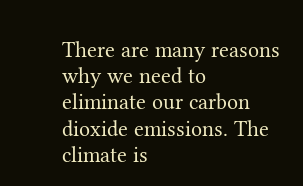There are many reasons why we need to eliminate our carbon dioxide emissions. The climate is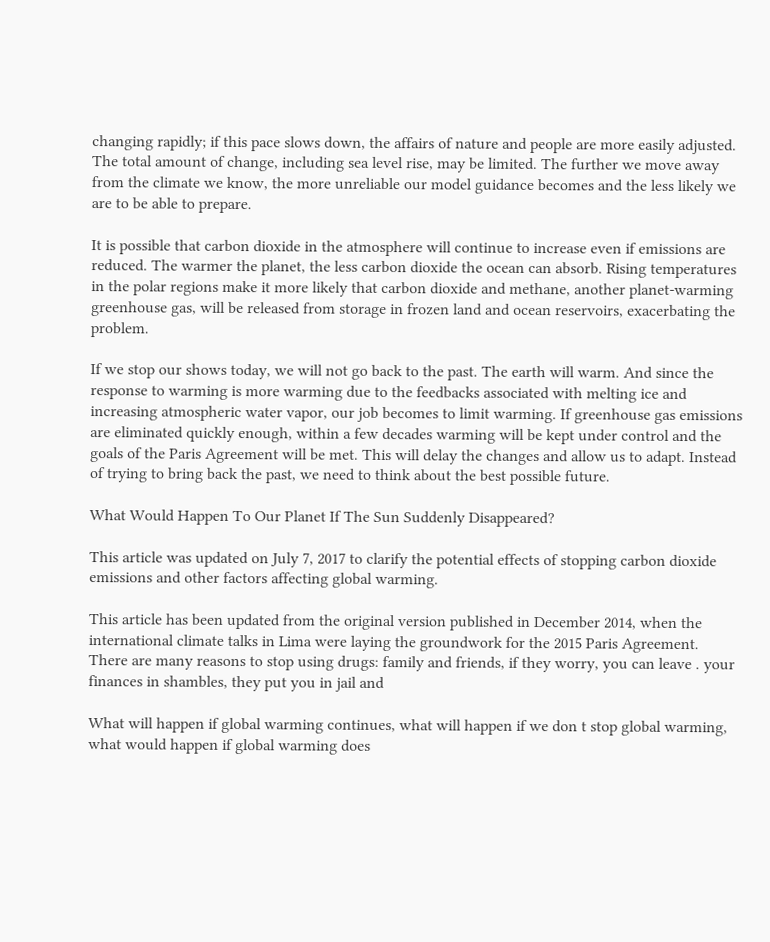changing rapidly; if this pace slows down, the affairs of nature and people are more easily adjusted. The total amount of change, including sea level rise, may be limited. The further we move away from the climate we know, the more unreliable our model guidance becomes and the less likely we are to be able to prepare.

It is possible that carbon dioxide in the atmosphere will continue to increase even if emissions are reduced. The warmer the planet, the less carbon dioxide the ocean can absorb. Rising temperatures in the polar regions make it more likely that carbon dioxide and methane, another planet-warming greenhouse gas, will be released from storage in frozen land and ocean reservoirs, exacerbating the problem.

If we stop our shows today, we will not go back to the past. The earth will warm. And since the response to warming is more warming due to the feedbacks associated with melting ice and increasing atmospheric water vapor, our job becomes to limit warming. If greenhouse gas emissions are eliminated quickly enough, within a few decades warming will be kept under control and the goals of the Paris Agreement will be met. This will delay the changes and allow us to adapt. Instead of trying to bring back the past, we need to think about the best possible future.

What Would Happen To Our Planet If The Sun Suddenly Disappeared?

This article was updated on July 7, 2017 to clarify the potential effects of stopping carbon dioxide emissions and other factors affecting global warming.

This article has been updated from the original version published in December 2014, when the international climate talks in Lima were laying the groundwork for the 2015 Paris Agreement. There are many reasons to stop using drugs: family and friends, if they worry, you can leave . your finances in shambles, they put you in jail and

What will happen if global warming continues, what will happen if we don t stop global warming, what would happen if global warming does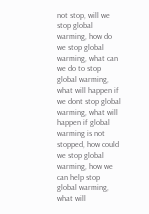not stop, will we stop global warming, how do we stop global warming, what can we do to stop global warming, what will happen if we dont stop global warming, what will happen if global warming is not stopped, how could we stop global warming, how we can help stop global warming, what will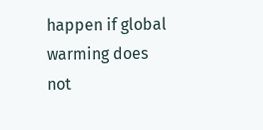happen if global warming does not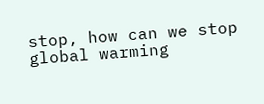stop, how can we stop global warming